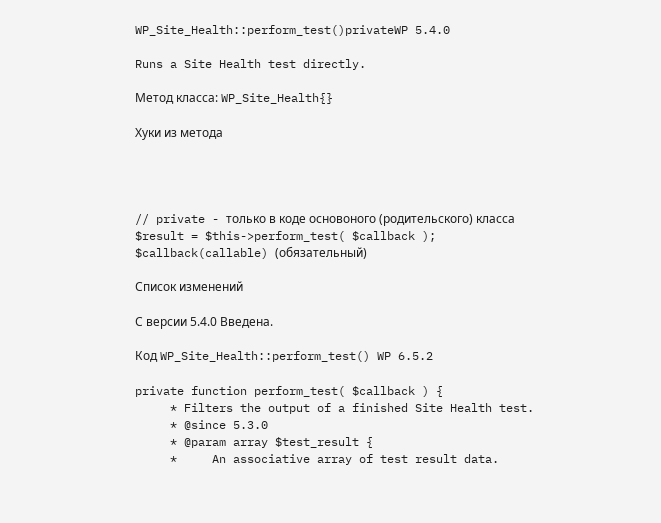WP_Site_Health::perform_test()privateWP 5.4.0

Runs a Site Health test directly.

Метод класса: WP_Site_Health{}

Хуки из метода




// private - только в коде основоного (родительского) класса
$result = $this->perform_test( $callback );
$callback(callable) (обязательный)

Список изменений

С версии 5.4.0 Введена.

Код WP_Site_Health::perform_test() WP 6.5.2

private function perform_test( $callback ) {
     * Filters the output of a finished Site Health test.
     * @since 5.3.0
     * @param array $test_result {
     *     An associative array of test result data.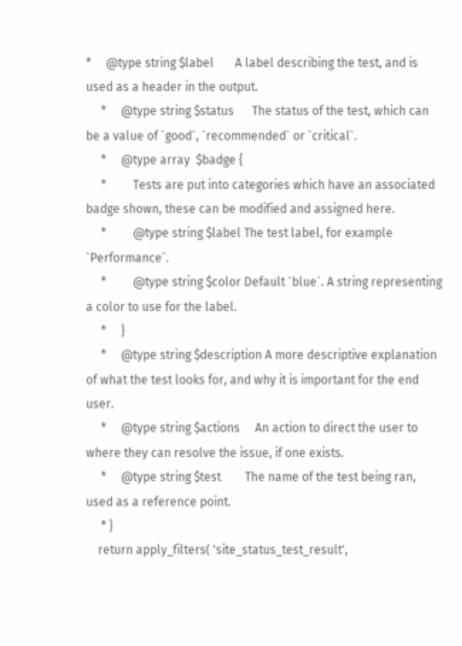*     @type string $label       A label describing the test, and is used as a header in the output.
     *     @type string $status      The status of the test, which can be a value of `good`, `recommended` or `critical`.
     *     @type array  $badge {
     *         Tests are put into categories which have an associated badge shown, these can be modified and assigned here.
     *         @type string $label The test label, for example `Performance`.
     *         @type string $color Default `blue`. A string representing a color to use for the label.
     *     }
     *     @type string $description A more descriptive explanation of what the test looks for, and why it is important for the end user.
     *     @type string $actions     An action to direct the user to where they can resolve the issue, if one exists.
     *     @type string $test        The name of the test being ran, used as a reference point.
     * }
    return apply_filters( 'site_status_test_result',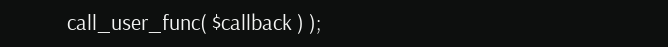call_user_func( $callback ) );